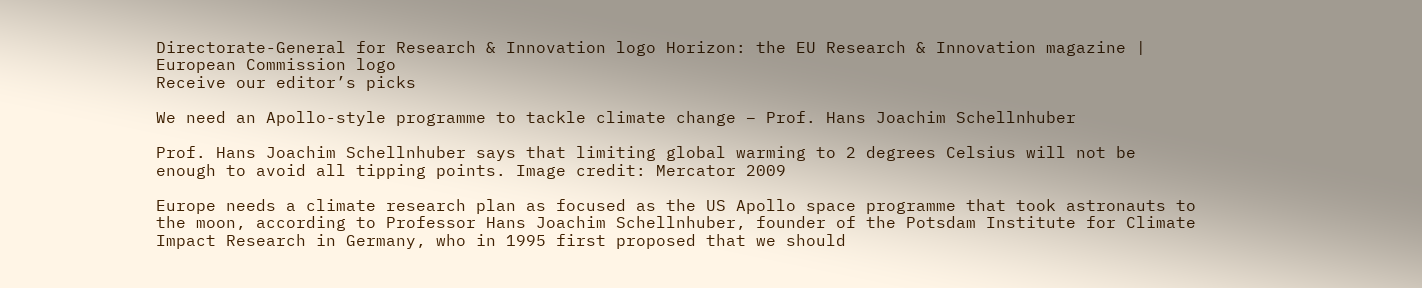Directorate-General for Research & Innovation logo Horizon: the EU Research & Innovation magazine | European Commission logo
Receive our editor’s picks

We need an Apollo-style programme to tackle climate change – Prof. Hans Joachim Schellnhuber

Prof. Hans Joachim Schellnhuber says that limiting global warming to 2 degrees Celsius will not be enough to avoid all tipping points. Image credit: Mercator 2009

Europe needs a climate research plan as focused as the US Apollo space programme that took astronauts to the moon, according to Professor Hans Joachim Schellnhuber, founder of the Potsdam Institute for Climate Impact Research in Germany, who in 1995 first proposed that we should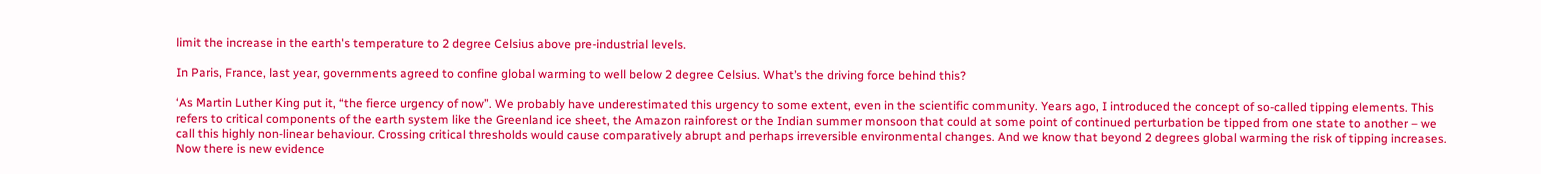limit the increase in the earth's temperature to 2 degree Celsius above pre-industrial levels.

In Paris, France, last year, governments agreed to confine global warming to well below 2 degree Celsius. What’s the driving force behind this?

‘As Martin Luther King put it, “the fierce urgency of now”. We probably have underestimated this urgency to some extent, even in the scientific community. Years ago, I introduced the concept of so-called tipping elements. This refers to critical components of the earth system like the Greenland ice sheet, the Amazon rainforest or the Indian summer monsoon that could at some point of continued perturbation be tipped from one state to another – we call this highly non-linear behaviour. Crossing critical thresholds would cause comparatively abrupt and perhaps irreversible environmental changes. And we know that beyond 2 degrees global warming the risk of tipping increases. Now there is new evidence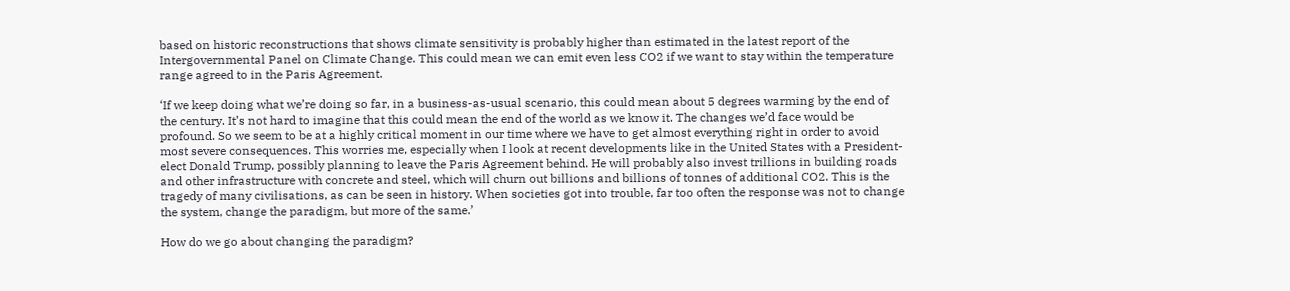based on historic reconstructions that shows climate sensitivity is probably higher than estimated in the latest report of the Intergovernmental Panel on Climate Change. This could mean we can emit even less CO2 if we want to stay within the temperature range agreed to in the Paris Agreement.

‘If we keep doing what we’re doing so far, in a business-as-usual scenario, this could mean about 5 degrees warming by the end of the century. It’s not hard to imagine that this could mean the end of the world as we know it. The changes we’d face would be profound. So we seem to be at a highly critical moment in our time where we have to get almost everything right in order to avoid most severe consequences. This worries me, especially when I look at recent developments like in the United States with a President-elect Donald Trump, possibly planning to leave the Paris Agreement behind. He will probably also invest trillions in building roads and other infrastructure with concrete and steel, which will churn out billions and billions of tonnes of additional CO2. This is the tragedy of many civilisations, as can be seen in history. When societies got into trouble, far too often the response was not to change the system, change the paradigm, but more of the same.’

How do we go about changing the paradigm?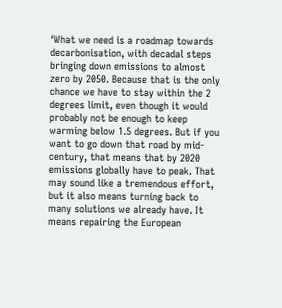‘What we need is a roadmap towards decarbonisation, with decadal steps bringing down emissions to almost zero by 2050. Because that is the only chance we have to stay within the 2 degrees limit, even though it would probably not be enough to keep warming below 1.5 degrees. But if you want to go down that road by mid-century, that means that by 2020 emissions globally have to peak. That may sound like a tremendous effort, but it also means turning back to many solutions we already have. It means repairing the European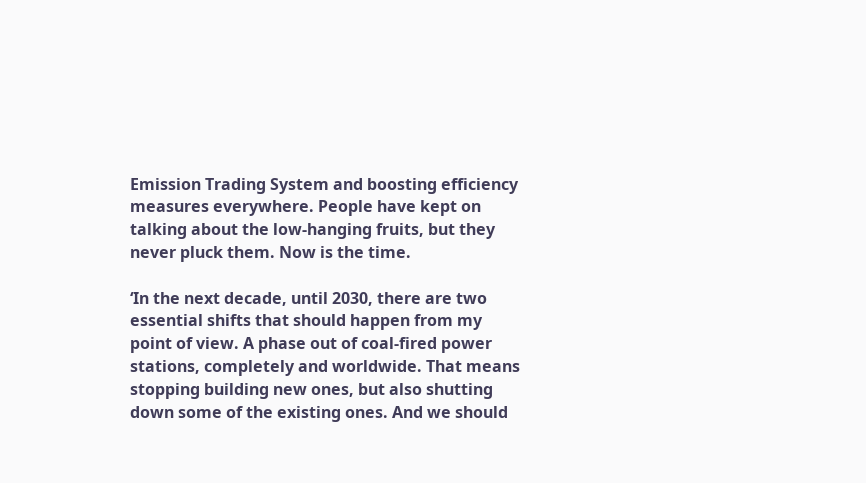Emission Trading System and boosting efficiency measures everywhere. People have kept on talking about the low-hanging fruits, but they never pluck them. Now is the time.

‘In the next decade, until 2030, there are two essential shifts that should happen from my point of view. A phase out of coal-fired power stations, completely and worldwide. That means stopping building new ones, but also shutting down some of the existing ones. And we should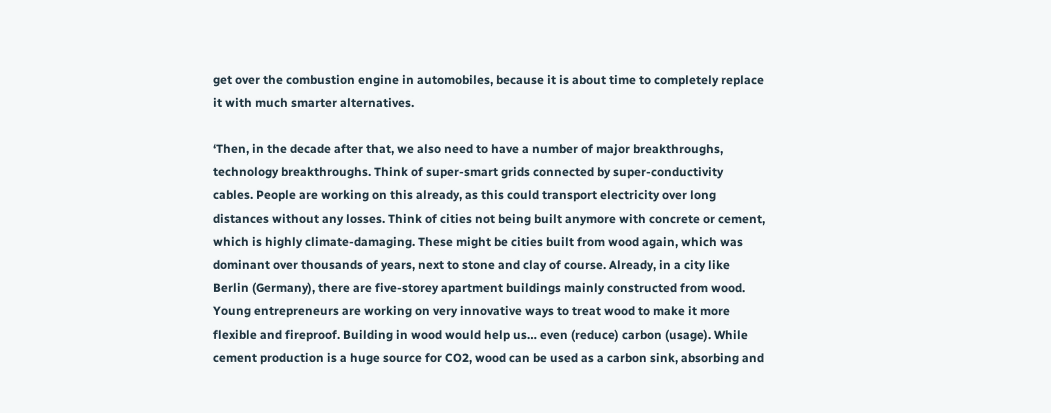get over the combustion engine in automobiles, because it is about time to completely replace it with much smarter alternatives.

‘Then, in the decade after that, we also need to have a number of major breakthroughs, technology breakthroughs. Think of super-smart grids connected by super-conductivity cables. People are working on this already, as this could transport electricity over long distances without any losses. Think of cities not being built anymore with concrete or cement, which is highly climate-damaging. These might be cities built from wood again, which was dominant over thousands of years, next to stone and clay of course. Already, in a city like Berlin (Germany), there are five-storey apartment buildings mainly constructed from wood. Young entrepreneurs are working on very innovative ways to treat wood to make it more flexible and fireproof. Building in wood would help us… even (reduce) carbon (usage). While cement production is a huge source for CO2, wood can be used as a carbon sink, absorbing and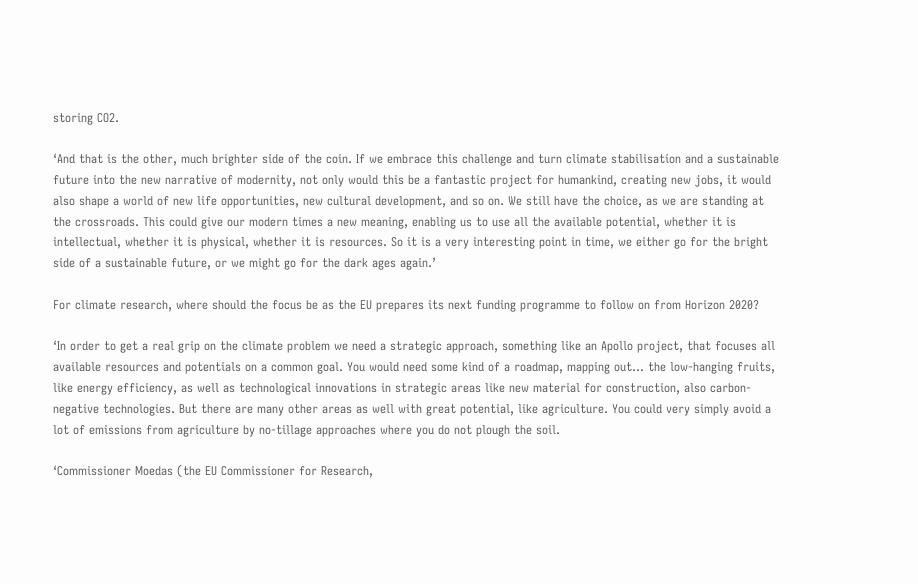storing CO2.

‘And that is the other, much brighter side of the coin. If we embrace this challenge and turn climate stabilisation and a sustainable future into the new narrative of modernity, not only would this be a fantastic project for humankind, creating new jobs, it would also shape a world of new life opportunities, new cultural development, and so on. We still have the choice, as we are standing at the crossroads. This could give our modern times a new meaning, enabling us to use all the available potential, whether it is intellectual, whether it is physical, whether it is resources. So it is a very interesting point in time, we either go for the bright side of a sustainable future, or we might go for the dark ages again.’

For climate research, where should the focus be as the EU prepares its next funding programme to follow on from Horizon 2020?

‘In order to get a real grip on the climate problem we need a strategic approach, something like an Apollo project, that focuses all available resources and potentials on a common goal. You would need some kind of a roadmap, mapping out… the low-hanging fruits, like energy efficiency, as well as technological innovations in strategic areas like new material for construction, also carbon-negative technologies. But there are many other areas as well with great potential, like agriculture. You could very simply avoid a lot of emissions from agriculture by no-tillage approaches where you do not plough the soil.

‘Commissioner Moedas (the EU Commissioner for Research,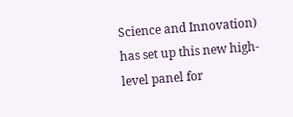Science and Innovation) has set up this new high-level panel for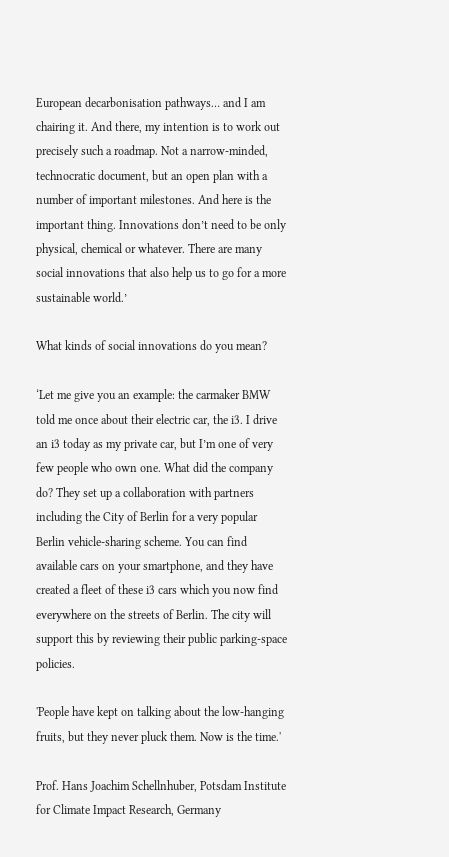European decarbonisation pathways… and I am chairing it. And there, my intention is to work out precisely such a roadmap. Not a narrow-minded, technocratic document, but an open plan with a number of important milestones. And here is the important thing. Innovations don’t need to be only physical, chemical or whatever. There are many social innovations that also help us to go for a more sustainable world.’

What kinds of social innovations do you mean?

‘Let me give you an example: the carmaker BMW told me once about their electric car, the i3. I drive an i3 today as my private car, but I’m one of very few people who own one. What did the company do? They set up a collaboration with partners including the City of Berlin for a very popular Berlin vehicle-sharing scheme. You can find available cars on your smartphone, and they have created a fleet of these i3 cars which you now find everywhere on the streets of Berlin. The city will support this by reviewing their public parking-space policies.

'People have kept on talking about the low-hanging fruits, but they never pluck them. Now is the time.'

Prof. Hans Joachim Schellnhuber, Potsdam Institute for Climate Impact Research, Germany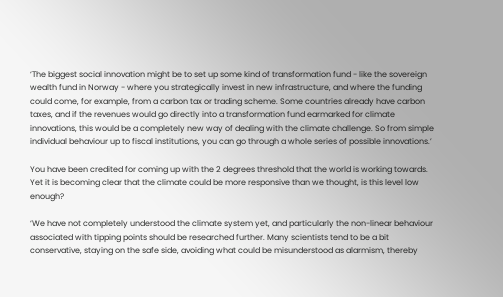‘The biggest social innovation might be to set up some kind of transformation fund - like the sovereign wealth fund in Norway - where you strategically invest in new infrastructure, and where the funding could come, for example, from a carbon tax or trading scheme. Some countries already have carbon taxes, and if the revenues would go directly into a transformation fund earmarked for climate innovations, this would be a completely new way of dealing with the climate challenge. So from simple individual behaviour up to fiscal institutions, you can go through a whole series of possible innovations.’

You have been credited for coming up with the 2 degrees threshold that the world is working towards. Yet it is becoming clear that the climate could be more responsive than we thought, is this level low enough?

‘We have not completely understood the climate system yet, and particularly the non-linear behaviour associated with tipping points should be researched further. Many scientists tend to be a bit conservative, staying on the safe side, avoiding what could be misunderstood as alarmism, thereby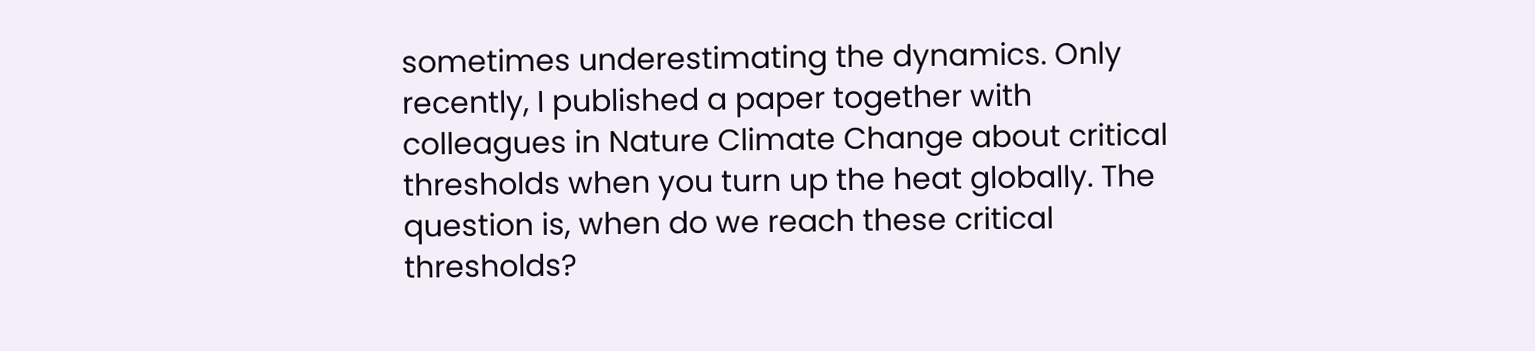sometimes underestimating the dynamics. Only recently, I published a paper together with colleagues in Nature Climate Change about critical thresholds when you turn up the heat globally. The question is, when do we reach these critical thresholds?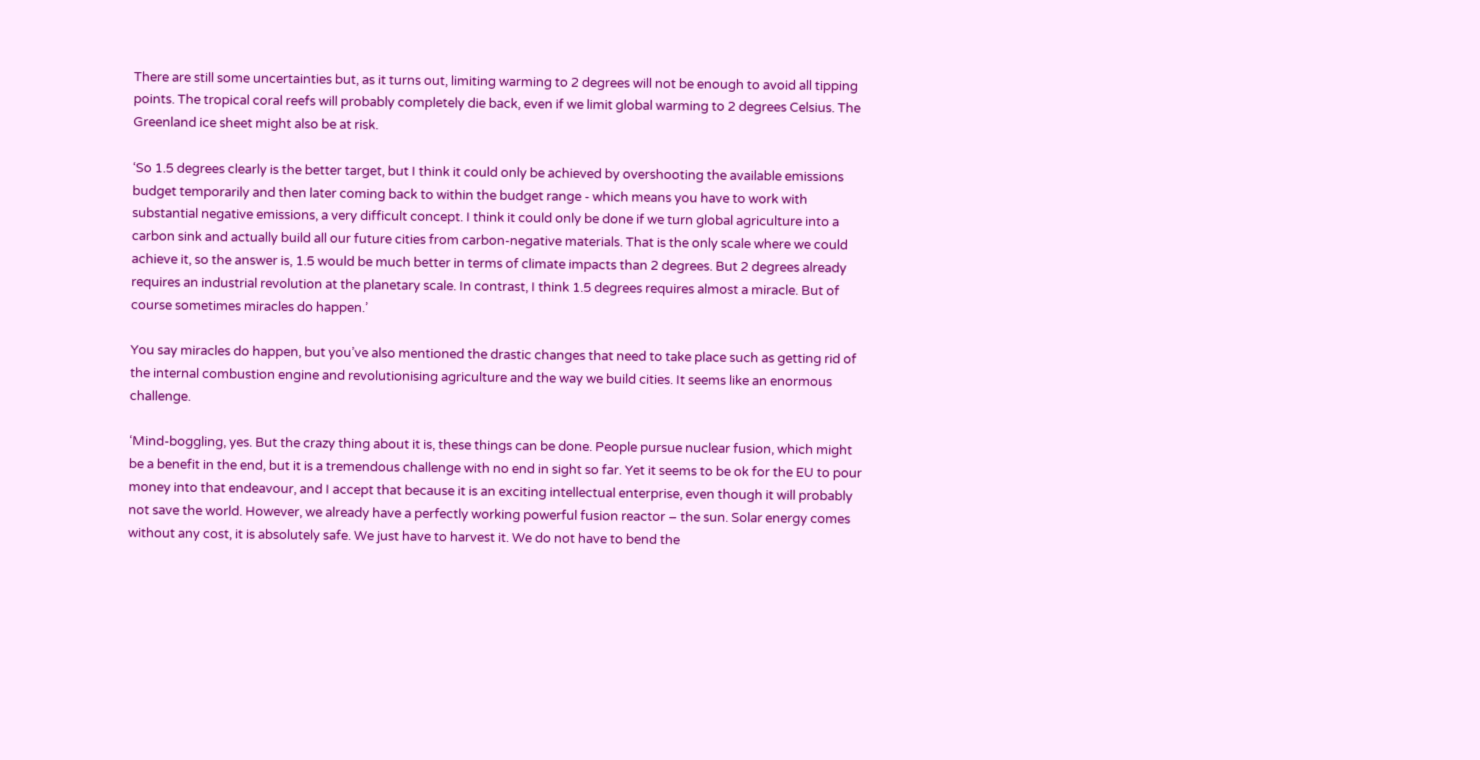There are still some uncertainties but, as it turns out, limiting warming to 2 degrees will not be enough to avoid all tipping points. The tropical coral reefs will probably completely die back, even if we limit global warming to 2 degrees Celsius. The Greenland ice sheet might also be at risk.

‘So 1.5 degrees clearly is the better target, but I think it could only be achieved by overshooting the available emissions budget temporarily and then later coming back to within the budget range - which means you have to work with substantial negative emissions, a very difficult concept. I think it could only be done if we turn global agriculture into a carbon sink and actually build all our future cities from carbon-negative materials. That is the only scale where we could achieve it, so the answer is, 1.5 would be much better in terms of climate impacts than 2 degrees. But 2 degrees already requires an industrial revolution at the planetary scale. In contrast, I think 1.5 degrees requires almost a miracle. But of course sometimes miracles do happen.’

You say miracles do happen, but you’ve also mentioned the drastic changes that need to take place such as getting rid of the internal combustion engine and revolutionising agriculture and the way we build cities. It seems like an enormous challenge.

‘Mind-boggling, yes. But the crazy thing about it is, these things can be done. People pursue nuclear fusion, which might be a benefit in the end, but it is a tremendous challenge with no end in sight so far. Yet it seems to be ok for the EU to pour money into that endeavour, and I accept that because it is an exciting intellectual enterprise, even though it will probably not save the world. However, we already have a perfectly working powerful fusion reactor – the sun. Solar energy comes without any cost, it is absolutely safe. We just have to harvest it. We do not have to bend the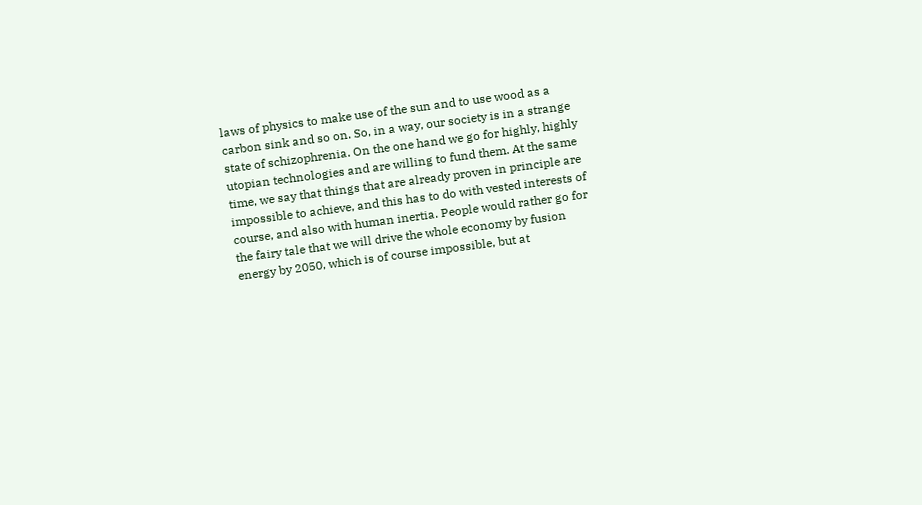laws of physics to make use of the sun and to use wood as a carbon sink and so on. So, in a way, our society is in a strange state of schizophrenia. On the one hand we go for highly, highly utopian technologies and are willing to fund them. At the same time, we say that things that are already proven in principle are impossible to achieve, and this has to do with vested interests of course, and also with human inertia. People would rather go for the fairy tale that we will drive the whole economy by fusion energy by 2050, which is of course impossible, but at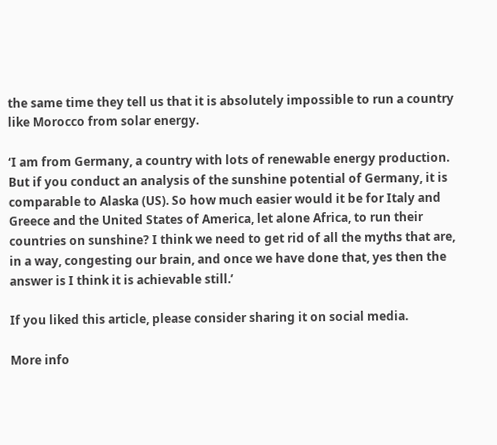the same time they tell us that it is absolutely impossible to run a country like Morocco from solar energy.

‘I am from Germany, a country with lots of renewable energy production. But if you conduct an analysis of the sunshine potential of Germany, it is comparable to Alaska (US). So how much easier would it be for Italy and Greece and the United States of America, let alone Africa, to run their countries on sunshine? I think we need to get rid of all the myths that are, in a way, congesting our brain, and once we have done that, yes then the answer is I think it is achievable still.’

If you liked this article, please consider sharing it on social media.

More info